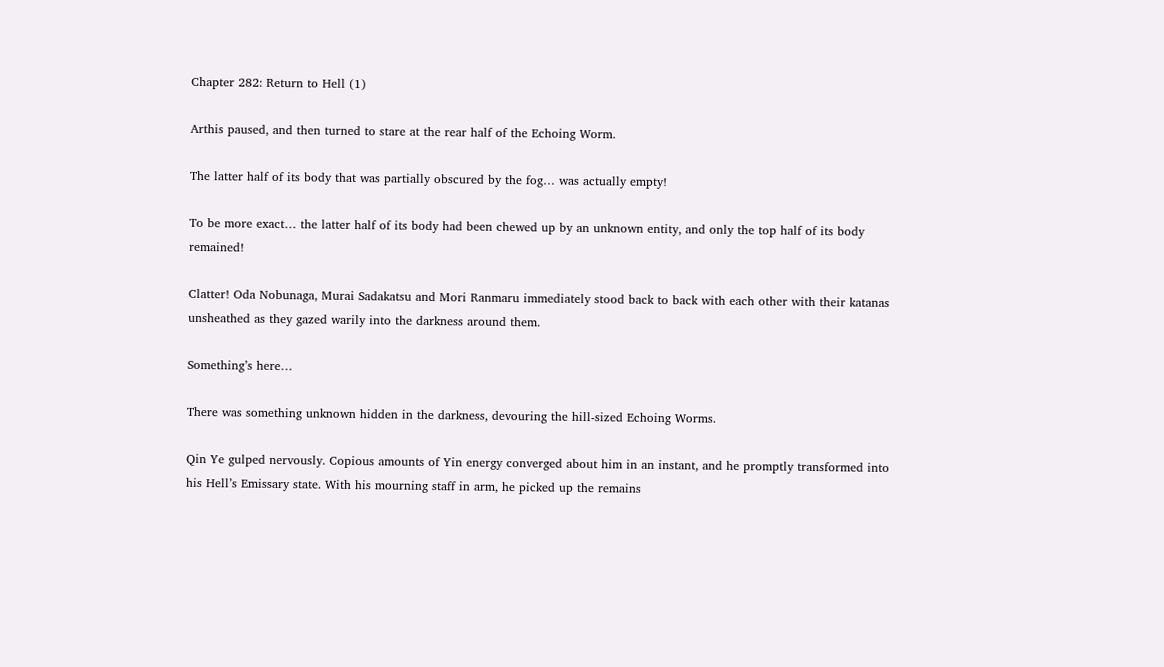Chapter 282: Return to Hell (1)

Arthis paused, and then turned to stare at the rear half of the Echoing Worm.

The latter half of its body that was partially obscured by the fog… was actually empty!

To be more exact… the latter half of its body had been chewed up by an unknown entity, and only the top half of its body remained!

Clatter! Oda Nobunaga, Murai Sadakatsu and Mori Ranmaru immediately stood back to back with each other with their katanas unsheathed as they gazed warily into the darkness around them.

Something’s here…

There was something unknown hidden in the darkness, devouring the hill-sized Echoing Worms.

Qin Ye gulped nervously. Copious amounts of Yin energy converged about him in an instant, and he promptly transformed into his Hell’s Emissary state. With his mourning staff in arm, he picked up the remains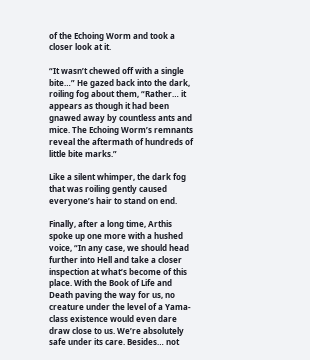of the Echoing Worm and took a closer look at it.

“It wasn’t chewed off with a single bite…” He gazed back into the dark, roiling fog about them, “Rather… it appears as though it had been gnawed away by countless ants and mice. The Echoing Worm’s remnants reveal the aftermath of hundreds of little bite marks.”

Like a silent whimper, the dark fog that was roiling gently caused everyone’s hair to stand on end.

Finally, after a long time, Arthis spoke up one more with a hushed voice, “In any case, we should head further into Hell and take a closer inspection at what’s become of this place. With the Book of Life and Death paving the way for us, no creature under the level of a Yama-class existence would even dare draw close to us. We’re absolutely safe under its care. Besides… not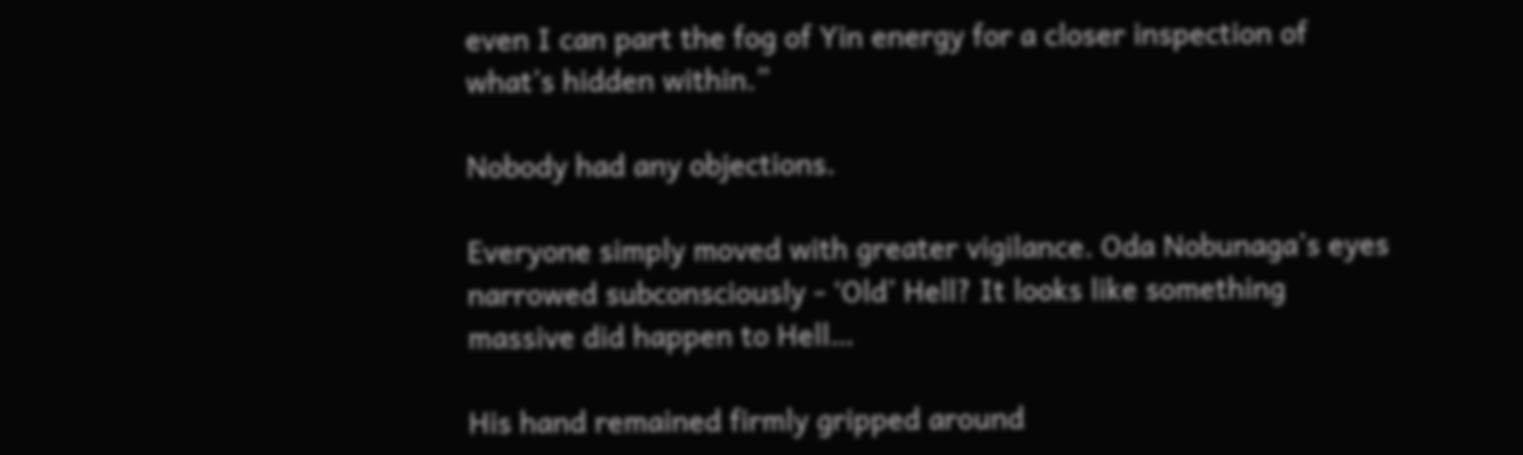even I can part the fog of Yin energy for a closer inspection of what’s hidden within.”

Nobody had any objections.

Everyone simply moved with greater vigilance. Oda Nobunaga’s eyes narrowed subconsciously - ‘Old’ Hell? It looks like something massive did happen to Hell…

His hand remained firmly gripped around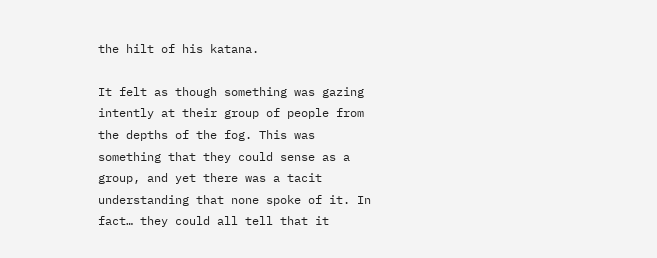the hilt of his katana.

It felt as though something was gazing intently at their group of people from the depths of the fog. This was something that they could sense as a group, and yet there was a tacit understanding that none spoke of it. In fact… they could all tell that it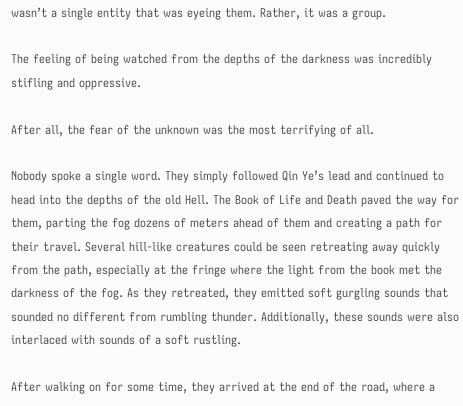wasn’t a single entity that was eyeing them. Rather, it was a group.

The feeling of being watched from the depths of the darkness was incredibly stifling and oppressive.

After all, the fear of the unknown was the most terrifying of all.

Nobody spoke a single word. They simply followed Qin Ye’s lead and continued to head into the depths of the old Hell. The Book of Life and Death paved the way for them, parting the fog dozens of meters ahead of them and creating a path for their travel. Several hill-like creatures could be seen retreating away quickly from the path, especially at the fringe where the light from the book met the darkness of the fog. As they retreated, they emitted soft gurgling sounds that sounded no different from rumbling thunder. Additionally, these sounds were also interlaced with sounds of a soft rustling.

After walking on for some time, they arrived at the end of the road, where a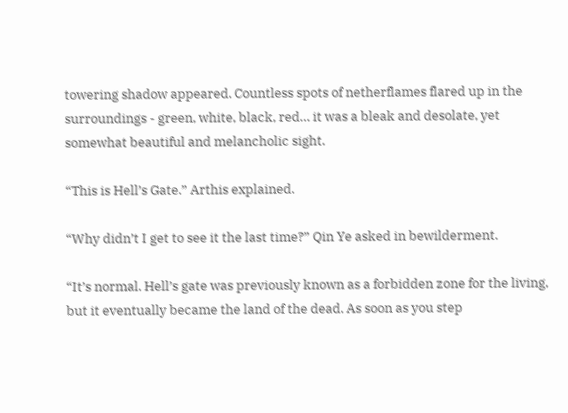towering shadow appeared. Countless spots of netherflames flared up in the surroundings - green, white, black, red… it was a bleak and desolate, yet somewhat beautiful and melancholic sight.

“This is Hell’s Gate.” Arthis explained.

“Why didn’t I get to see it the last time?” Qin Ye asked in bewilderment.

“It’s normal. Hell’s gate was previously known as a forbidden zone for the living, but it eventually became the land of the dead. As soon as you step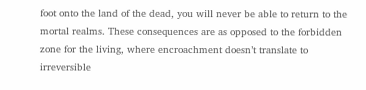foot onto the land of the dead, you will never be able to return to the mortal realms. These consequences are as opposed to the forbidden zone for the living, where encroachment doesn’t translate to irreversible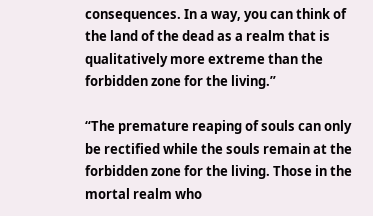consequences. In a way, you can think of the land of the dead as a realm that is qualitatively more extreme than the forbidden zone for the living.”

“The premature reaping of souls can only be rectified while the souls remain at the forbidden zone for the living. Those in the mortal realm who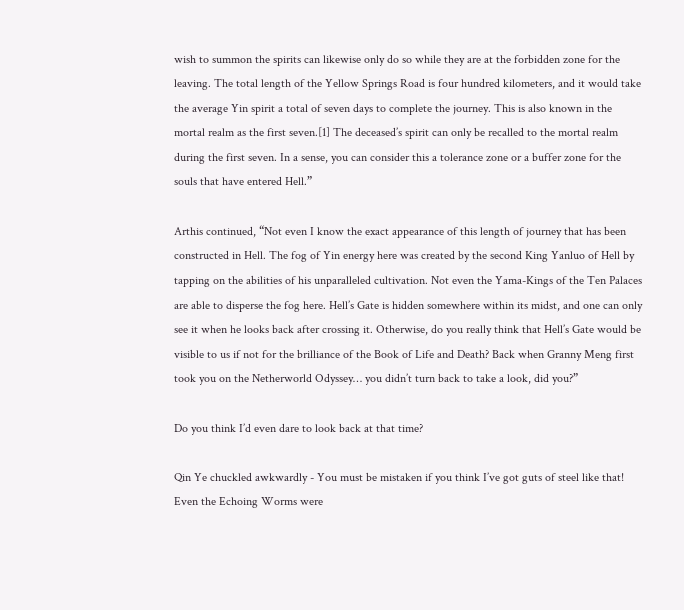wish to summon the spirits can likewise only do so while they are at the forbidden zone for the leaving. The total length of the Yellow Springs Road is four hundred kilometers, and it would take the average Yin spirit a total of seven days to complete the journey. This is also known in the mortal realm as the first seven.[1] The deceased’s spirit can only be recalled to the mortal realm during the first seven. In a sense, you can consider this a tolerance zone or a buffer zone for the souls that have entered Hell.”

Arthis continued, “Not even I know the exact appearance of this length of journey that has been constructed in Hell. The fog of Yin energy here was created by the second King Yanluo of Hell by tapping on the abilities of his unparalleled cultivation. Not even the Yama-Kings of the Ten Palaces are able to disperse the fog here. Hell’s Gate is hidden somewhere within its midst, and one can only see it when he looks back after crossing it. Otherwise, do you really think that Hell’s Gate would be visible to us if not for the brilliance of the Book of Life and Death? Back when Granny Meng first took you on the Netherworld Odyssey… you didn’t turn back to take a look, did you?”

Do you think I’d even dare to look back at that time?

Qin Ye chuckled awkwardly - You must be mistaken if you think I’ve got guts of steel like that! Even the Echoing Worms were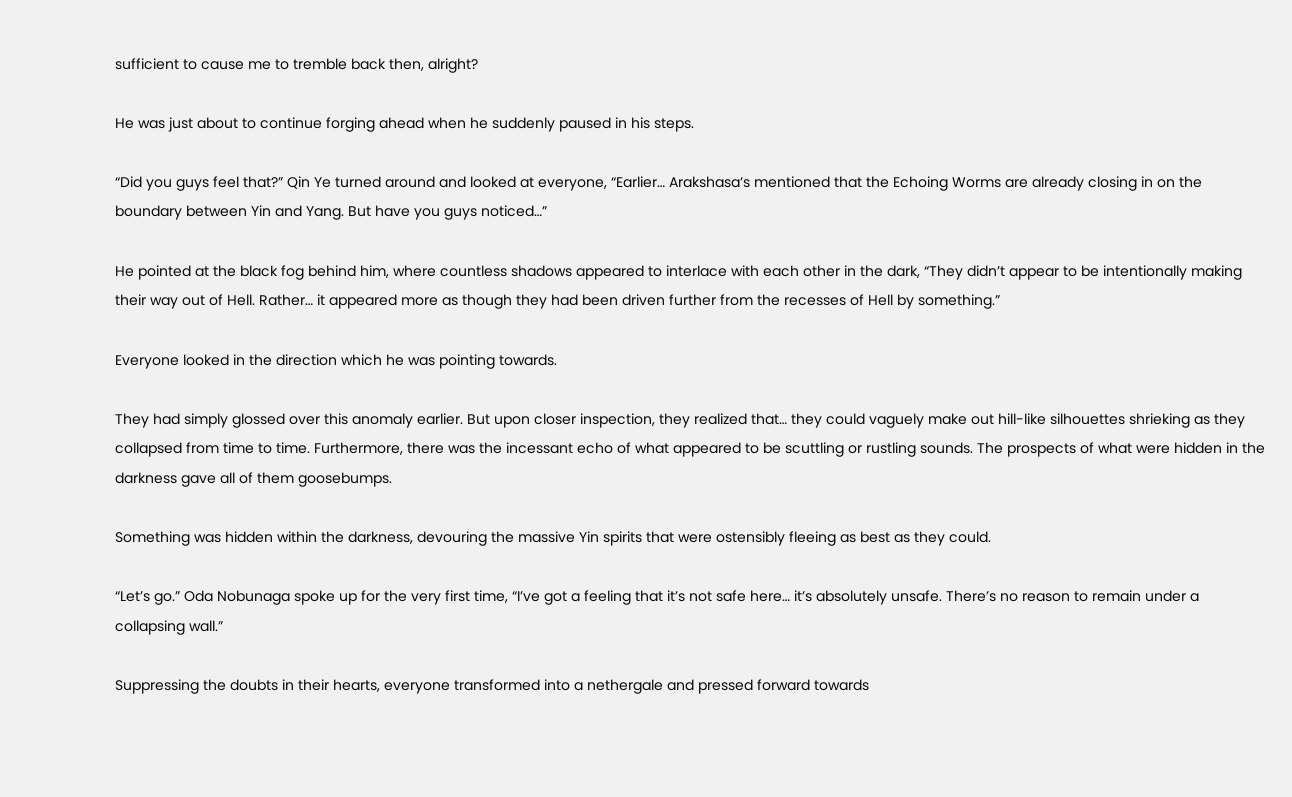sufficient to cause me to tremble back then, alright?

He was just about to continue forging ahead when he suddenly paused in his steps.

“Did you guys feel that?” Qin Ye turned around and looked at everyone, “Earlier… Arakshasa’s mentioned that the Echoing Worms are already closing in on the boundary between Yin and Yang. But have you guys noticed…”

He pointed at the black fog behind him, where countless shadows appeared to interlace with each other in the dark, “They didn’t appear to be intentionally making their way out of Hell. Rather… it appeared more as though they had been driven further from the recesses of Hell by something.”

Everyone looked in the direction which he was pointing towards.

They had simply glossed over this anomaly earlier. But upon closer inspection, they realized that… they could vaguely make out hill-like silhouettes shrieking as they collapsed from time to time. Furthermore, there was the incessant echo of what appeared to be scuttling or rustling sounds. The prospects of what were hidden in the darkness gave all of them goosebumps.

Something was hidden within the darkness, devouring the massive Yin spirits that were ostensibly fleeing as best as they could.

“Let’s go.” Oda Nobunaga spoke up for the very first time, “I’ve got a feeling that it’s not safe here… it’s absolutely unsafe. There’s no reason to remain under a collapsing wall.”

Suppressing the doubts in their hearts, everyone transformed into a nethergale and pressed forward towards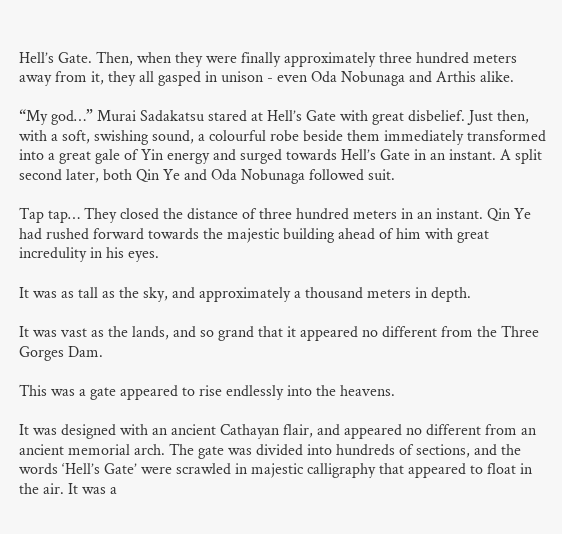Hell’s Gate. Then, when they were finally approximately three hundred meters away from it, they all gasped in unison - even Oda Nobunaga and Arthis alike.

“My god…” Murai Sadakatsu stared at Hell’s Gate with great disbelief. Just then, with a soft, swishing sound, a colourful robe beside them immediately transformed into a great gale of Yin energy and surged towards Hell’s Gate in an instant. A split second later, both Qin Ye and Oda Nobunaga followed suit.

Tap tap… They closed the distance of three hundred meters in an instant. Qin Ye had rushed forward towards the majestic building ahead of him with great incredulity in his eyes.

It was as tall as the sky, and approximately a thousand meters in depth.

It was vast as the lands, and so grand that it appeared no different from the Three Gorges Dam.

This was a gate appeared to rise endlessly into the heavens.

It was designed with an ancient Cathayan flair, and appeared no different from an ancient memorial arch. The gate was divided into hundreds of sections, and the words ‘Hell’s Gate’ were scrawled in majestic calligraphy that appeared to float in the air. It was a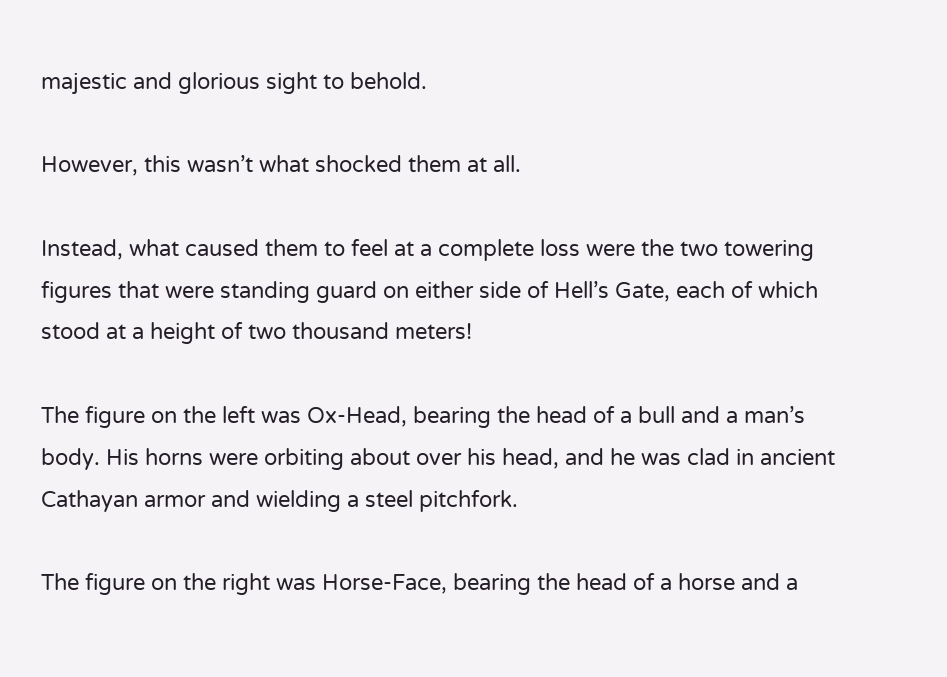majestic and glorious sight to behold.

However, this wasn’t what shocked them at all.

Instead, what caused them to feel at a complete loss were the two towering figures that were standing guard on either side of Hell’s Gate, each of which stood at a height of two thousand meters!

The figure on the left was Ox-Head, bearing the head of a bull and a man’s body. His horns were orbiting about over his head, and he was clad in ancient Cathayan armor and wielding a steel pitchfork.

The figure on the right was Horse-Face, bearing the head of a horse and a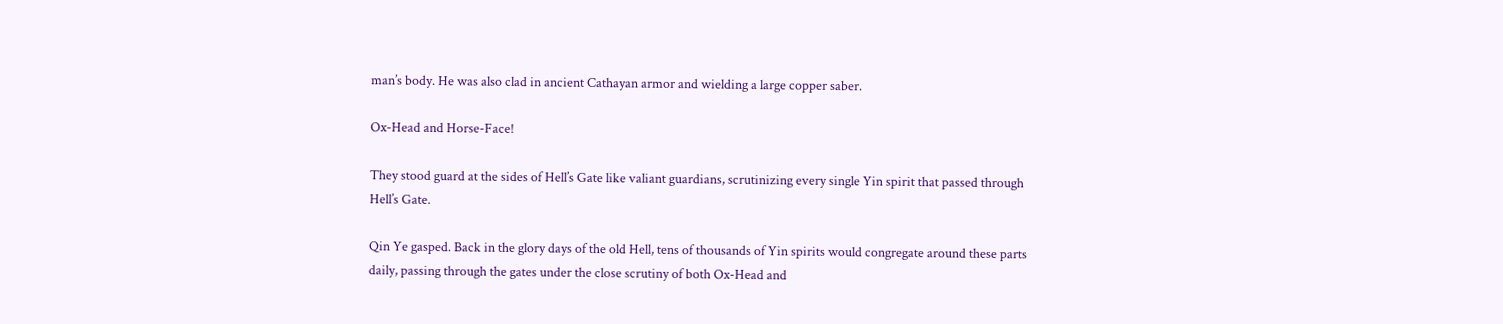man’s body. He was also clad in ancient Cathayan armor and wielding a large copper saber.

Ox-Head and Horse-Face!

They stood guard at the sides of Hell’s Gate like valiant guardians, scrutinizing every single Yin spirit that passed through Hell’s Gate.

Qin Ye gasped. Back in the glory days of the old Hell, tens of thousands of Yin spirits would congregate around these parts daily, passing through the gates under the close scrutiny of both Ox-Head and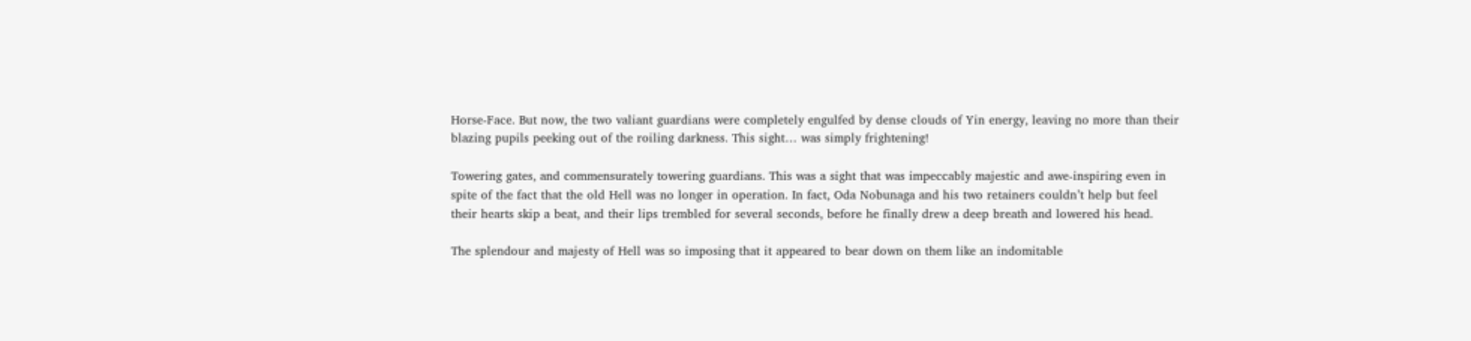Horse-Face. But now, the two valiant guardians were completely engulfed by dense clouds of Yin energy, leaving no more than their blazing pupils peeking out of the roiling darkness. This sight… was simply frightening!

Towering gates, and commensurately towering guardians. This was a sight that was impeccably majestic and awe-inspiring even in spite of the fact that the old Hell was no longer in operation. In fact, Oda Nobunaga and his two retainers couldn’t help but feel their hearts skip a beat, and their lips trembled for several seconds, before he finally drew a deep breath and lowered his head.

The splendour and majesty of Hell was so imposing that it appeared to bear down on them like an indomitable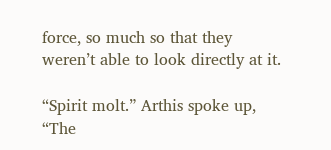force, so much so that they weren’t able to look directly at it.

“Spirit molt.” Arthis spoke up, “The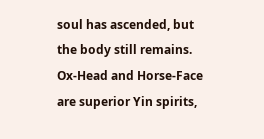soul has ascended, but the body still remains. Ox-Head and Horse-Face are superior Yin spirits,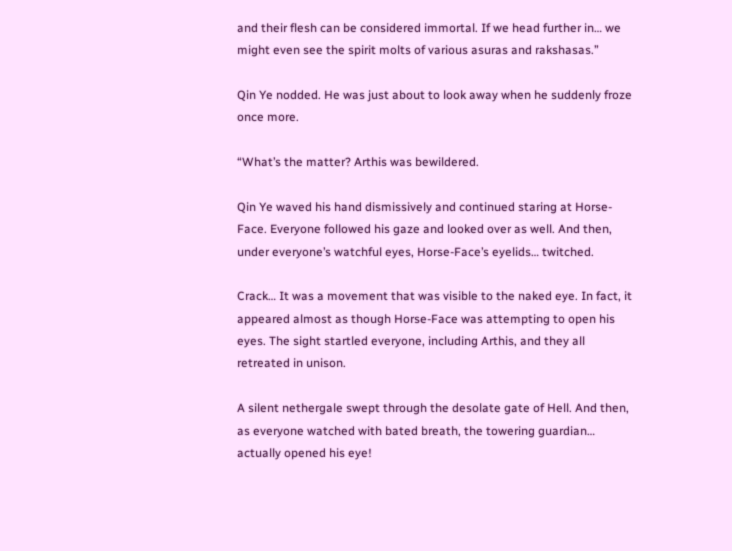and their flesh can be considered immortal. If we head further in… we might even see the spirit molts of various asuras and rakshasas.”

Qin Ye nodded. He was just about to look away when he suddenly froze once more.

“What’s the matter? Arthis was bewildered.

Qin Ye waved his hand dismissively and continued staring at Horse-Face. Everyone followed his gaze and looked over as well. And then, under everyone’s watchful eyes, Horse-Face’s eyelids… twitched.

Crack… It was a movement that was visible to the naked eye. In fact, it appeared almost as though Horse-Face was attempting to open his eyes. The sight startled everyone, including Arthis, and they all retreated in unison.

A silent nethergale swept through the desolate gate of Hell. And then, as everyone watched with bated breath, the towering guardian… actually opened his eye!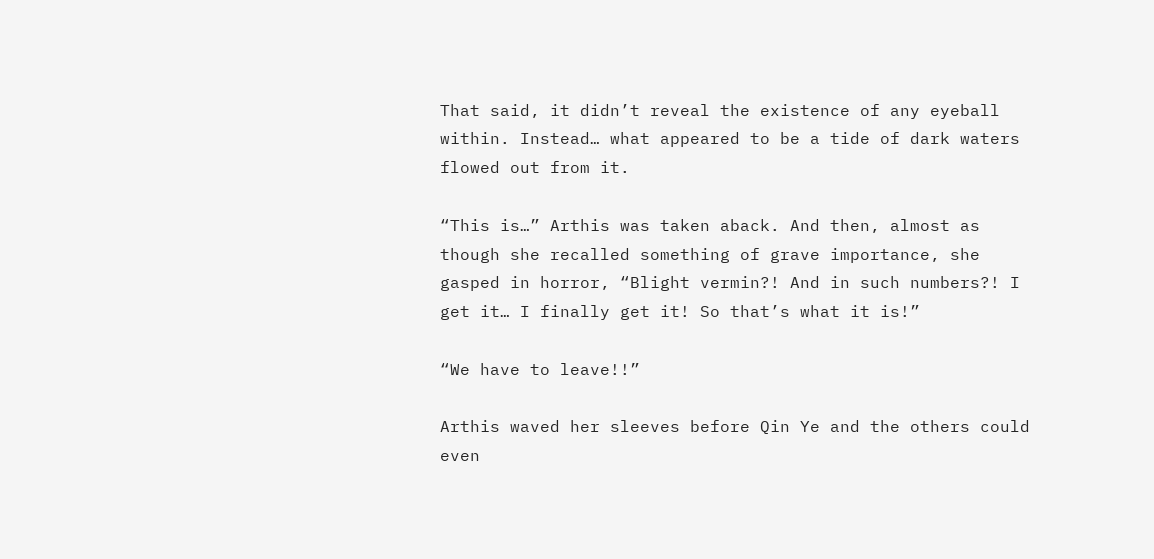That said, it didn’t reveal the existence of any eyeball within. Instead… what appeared to be a tide of dark waters flowed out from it.

“This is…” Arthis was taken aback. And then, almost as though she recalled something of grave importance, she gasped in horror, “Blight vermin?! And in such numbers?! I get it… I finally get it! So that’s what it is!”

“We have to leave!!”

Arthis waved her sleeves before Qin Ye and the others could even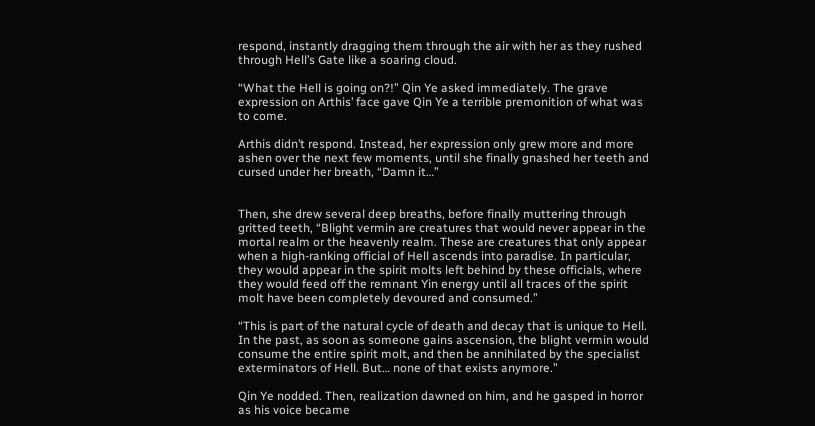respond, instantly dragging them through the air with her as they rushed through Hell’s Gate like a soaring cloud.

“What the Hell is going on?!” Qin Ye asked immediately. The grave expression on Arthis’ face gave Qin Ye a terrible premonition of what was to come.

Arthis didn’t respond. Instead, her expression only grew more and more ashen over the next few moments, until she finally gnashed her teeth and cursed under her breath, “Damn it…”


Then, she drew several deep breaths, before finally muttering through gritted teeth, “Blight vermin are creatures that would never appear in the mortal realm or the heavenly realm. These are creatures that only appear when a high-ranking official of Hell ascends into paradise. In particular, they would appear in the spirit molts left behind by these officials, where they would feed off the remnant Yin energy until all traces of the spirit molt have been completely devoured and consumed.”

“This is part of the natural cycle of death and decay that is unique to Hell. In the past, as soon as someone gains ascension, the blight vermin would consume the entire spirit molt, and then be annihilated by the specialist exterminators of Hell. But… none of that exists anymore.”

Qin Ye nodded. Then, realization dawned on him, and he gasped in horror as his voice became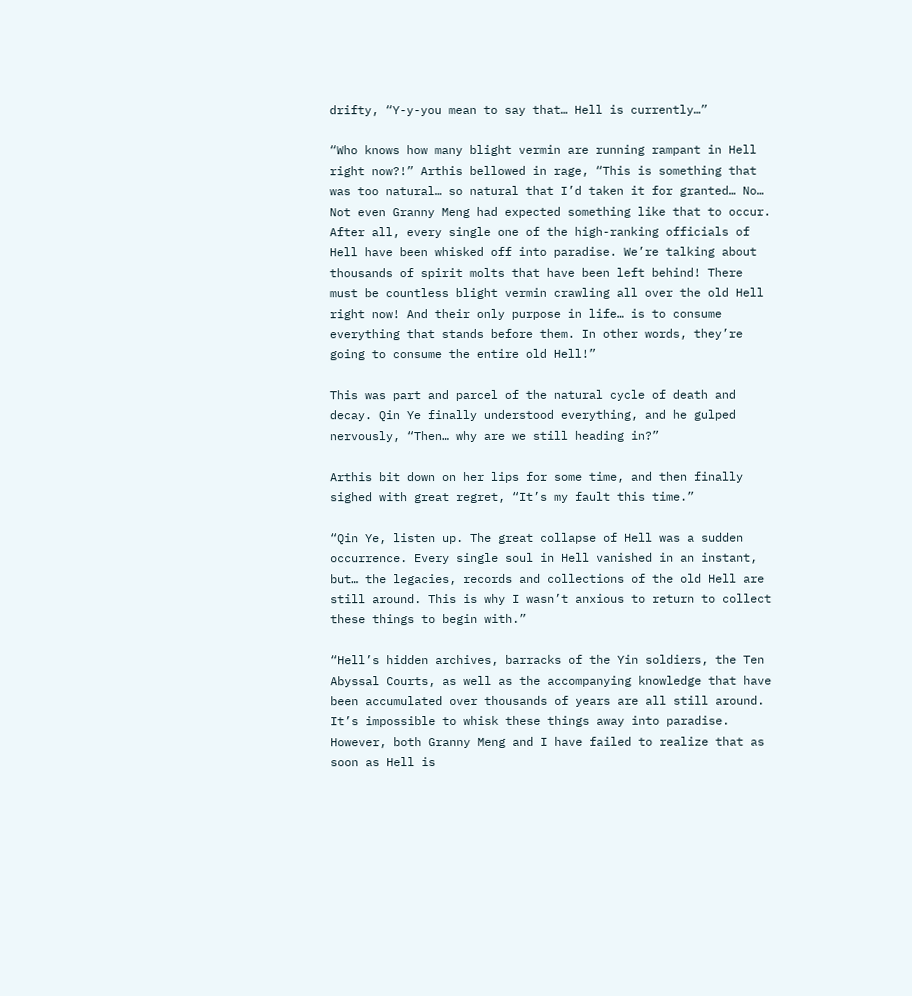drifty, “Y-y-you mean to say that… Hell is currently…”

“Who knows how many blight vermin are running rampant in Hell right now?!” Arthis bellowed in rage, “This is something that was too natural… so natural that I’d taken it for granted… No… Not even Granny Meng had expected something like that to occur. After all, every single one of the high-ranking officials of Hell have been whisked off into paradise. We’re talking about thousands of spirit molts that have been left behind! There must be countless blight vermin crawling all over the old Hell right now! And their only purpose in life… is to consume everything that stands before them. In other words, they’re going to consume the entire old Hell!”

This was part and parcel of the natural cycle of death and decay. Qin Ye finally understood everything, and he gulped nervously, “Then… why are we still heading in?”

Arthis bit down on her lips for some time, and then finally sighed with great regret, “It’s my fault this time.”

“Qin Ye, listen up. The great collapse of Hell was a sudden occurrence. Every single soul in Hell vanished in an instant, but… the legacies, records and collections of the old Hell are still around. This is why I wasn’t anxious to return to collect these things to begin with.”

“Hell’s hidden archives, barracks of the Yin soldiers, the Ten Abyssal Courts, as well as the accompanying knowledge that have been accumulated over thousands of years are all still around. It’s impossible to whisk these things away into paradise. However, both Granny Meng and I have failed to realize that as soon as Hell is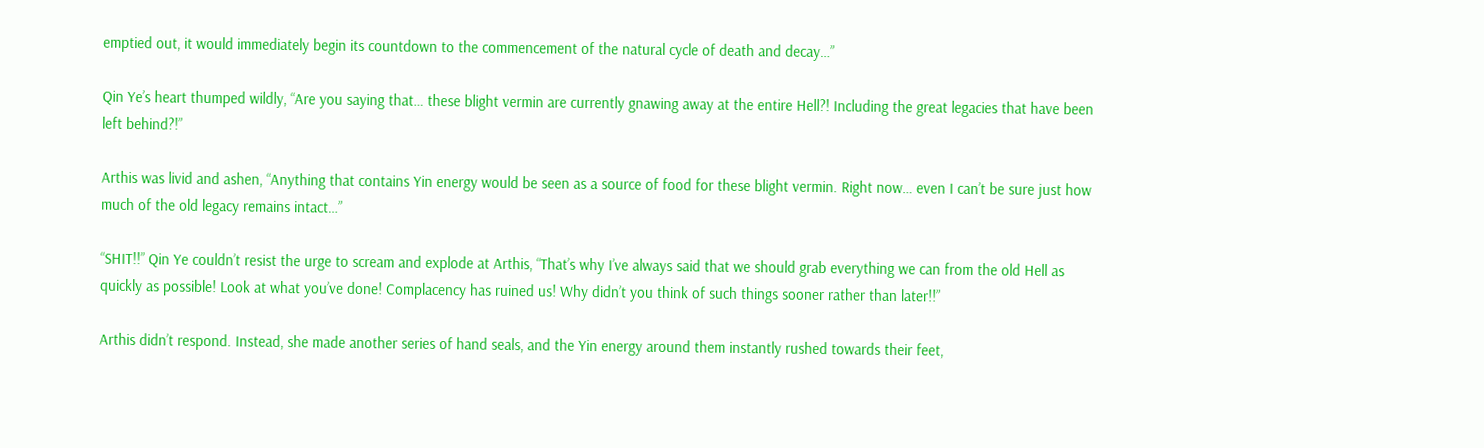emptied out, it would immediately begin its countdown to the commencement of the natural cycle of death and decay…”

Qin Ye’s heart thumped wildly, “Are you saying that… these blight vermin are currently gnawing away at the entire Hell?! Including the great legacies that have been left behind?!”

Arthis was livid and ashen, “Anything that contains Yin energy would be seen as a source of food for these blight vermin. Right now… even I can’t be sure just how much of the old legacy remains intact…”

“SHIT!!” Qin Ye couldn’t resist the urge to scream and explode at Arthis, “That’s why I’ve always said that we should grab everything we can from the old Hell as quickly as possible! Look at what you’ve done! Complacency has ruined us! Why didn’t you think of such things sooner rather than later!!”

Arthis didn’t respond. Instead, she made another series of hand seals, and the Yin energy around them instantly rushed towards their feet,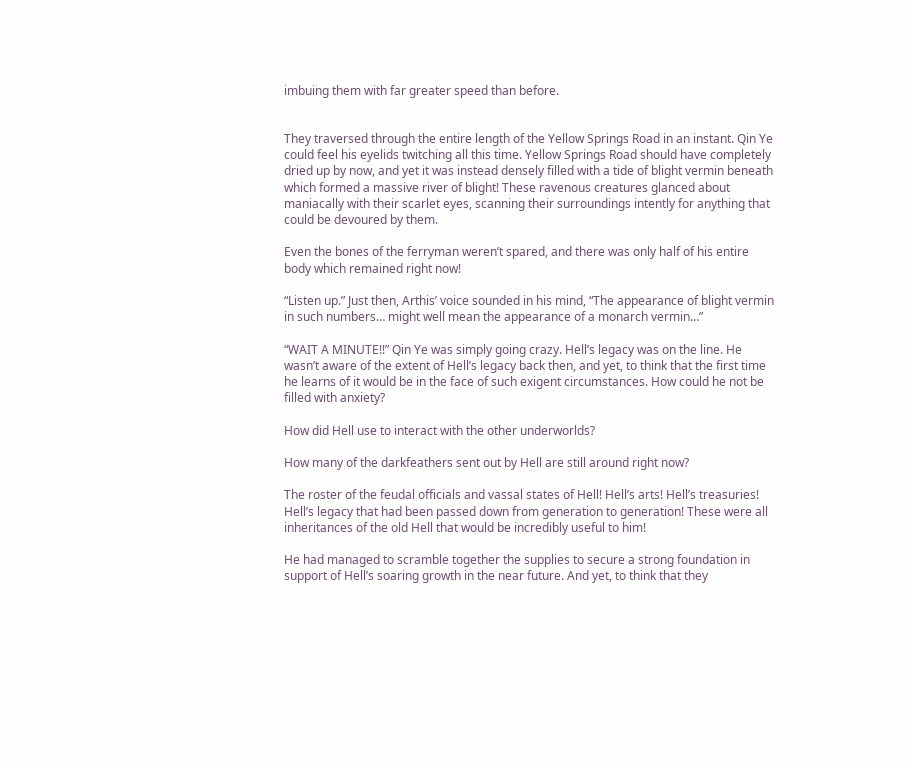imbuing them with far greater speed than before.


They traversed through the entire length of the Yellow Springs Road in an instant. Qin Ye could feel his eyelids twitching all this time. Yellow Springs Road should have completely dried up by now, and yet it was instead densely filled with a tide of blight vermin beneath which formed a massive river of blight! These ravenous creatures glanced about maniacally with their scarlet eyes, scanning their surroundings intently for anything that could be devoured by them.

Even the bones of the ferryman weren’t spared, and there was only half of his entire body which remained right now!

“Listen up.” Just then, Arthis’ voice sounded in his mind, “The appearance of blight vermin in such numbers… might well mean the appearance of a monarch vermin…”

“WAIT A MINUTE!!” Qin Ye was simply going crazy. Hell’s legacy was on the line. He wasn’t aware of the extent of Hell’s legacy back then, and yet, to think that the first time he learns of it would be in the face of such exigent circumstances. How could he not be filled with anxiety?

How did Hell use to interact with the other underworlds?

How many of the darkfeathers sent out by Hell are still around right now?

The roster of the feudal officials and vassal states of Hell! Hell’s arts! Hell’s treasuries! Hell’s legacy that had been passed down from generation to generation! These were all inheritances of the old Hell that would be incredibly useful to him!

He had managed to scramble together the supplies to secure a strong foundation in support of Hell’s soaring growth in the near future. And yet, to think that they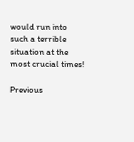would run into such a terrible situation at the most crucial times!

Previous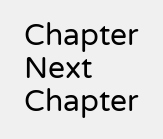Chapter Next Chapter